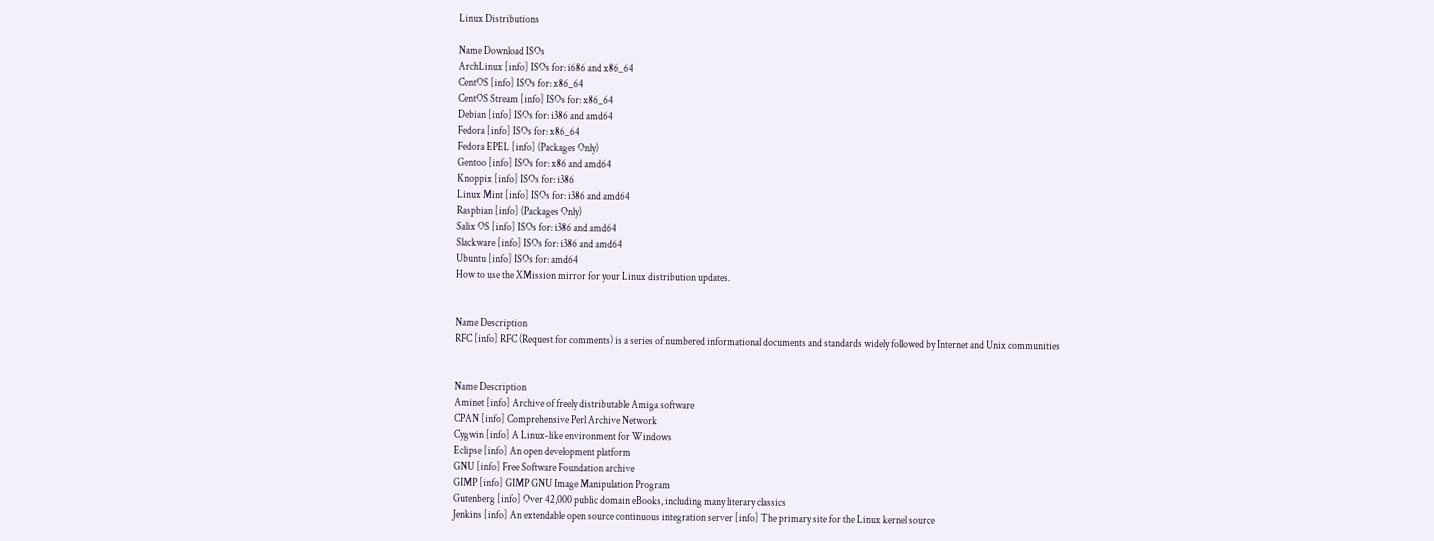Linux Distributions

Name Download ISOs
ArchLinux [info] ISOs for: i686 and x86_64
CentOS [info] ISOs for: x86_64
CentOS Stream [info] ISOs for: x86_64
Debian [info] ISOs for: i386 and amd64
Fedora [info] ISOs for: x86_64
Fedora EPEL [info] (Packages Only)
Gentoo [info] ISOs for: x86 and amd64
Knoppix [info] ISOs for: i386
Linux Mint [info] ISOs for: i386 and amd64
Raspbian [info] (Packages Only)
Salix OS [info] ISOs for: i386 and amd64
Slackware [info] ISOs for: i386 and amd64
Ubuntu [info] ISOs for: amd64
How to use the XMission mirror for your Linux distribution updates.


Name Description
RFC [info] RFC (Request for comments) is a series of numbered informational documents and standards widely followed by Internet and Unix communities


Name Description
Aminet [info] Archive of freely distributable Amiga software
CPAN [info] Comprehensive Perl Archive Network
Cygwin [info] A Linux-like environment for Windows
Eclipse [info] An open development platform
GNU [info] Free Software Foundation archive
GIMP [info] GIMP GNU Image Manipulation Program
Gutenberg [info] Over 42,000 public domain eBooks, including many literary classics
Jenkins [info] An extendable open source continuous integration server [info] The primary site for the Linux kernel source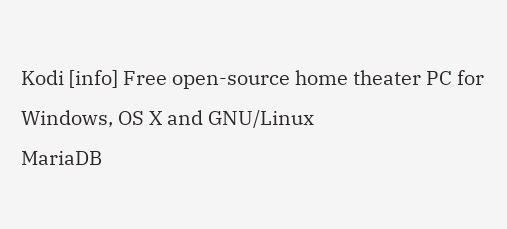Kodi [info] Free open-source home theater PC for Windows, OS X and GNU/Linux
MariaDB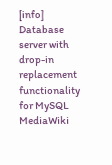[info] Database server with drop-in replacement functionality for MySQL
MediaWiki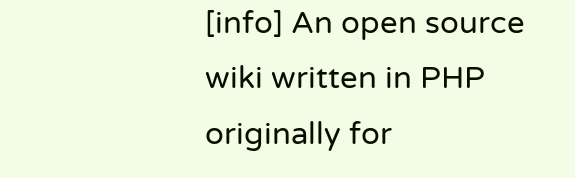[info] An open source wiki written in PHP originally for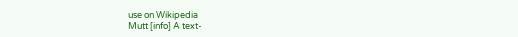use on Wikipedia
Mutt [info] A text-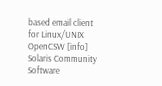based email client for Linux/UNIX
OpenCSW [info] Solaris Community Software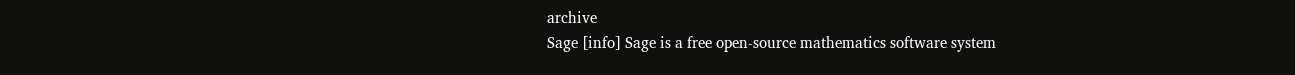archive
Sage [info] Sage is a free open-source mathematics software system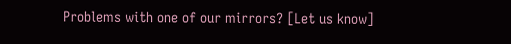Problems with one of our mirrors? [Let us know]